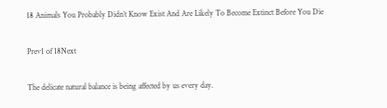18 Animals You Probably Didn’t Know Exist And Are Likely To Become Extinct Before You Die

Prev1 of 18Next

The delicate natural balance is being affected by us every day.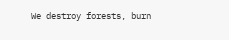We destroy forests, burn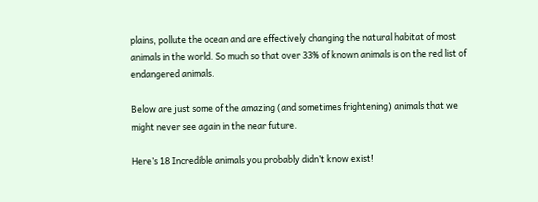plains, pollute the ocean and are effectively changing the natural habitat of most animals in the world. So much so that over 33% of known animals is on the red list of endangered animals.

Below are just some of the amazing (and sometimes frightening) animals that we might never see again in the near future.

Here’s 18 Incredible animals you probably didn’t know exist!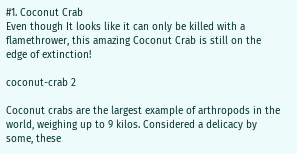#1. Coconut Crab
Even though It looks like it can only be killed with a flamethrower, this amazing Coconut Crab is still on the edge of extinction!

coconut-crab 2

Coconut crabs are the largest example of arthropods in the world, weighing up to 9 kilos. Considered a delicacy by some, these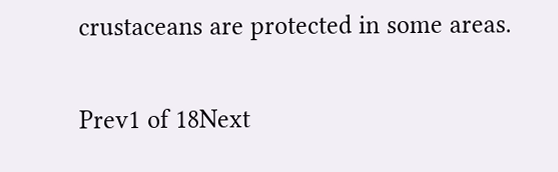crustaceans are protected in some areas.

Prev1 of 18Next